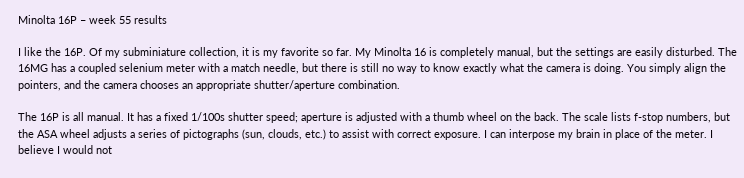Minolta 16P – week 55 results

I like the 16P. Of my subminiature collection, it is my favorite so far. My Minolta 16 is completely manual, but the settings are easily disturbed. The 16MG has a coupled selenium meter with a match needle, but there is still no way to know exactly what the camera is doing. You simply align the pointers, and the camera chooses an appropriate shutter/aperture combination.

The 16P is all manual. It has a fixed 1/100s shutter speed; aperture is adjusted with a thumb wheel on the back. The scale lists f-stop numbers, but the ASA wheel adjusts a series of pictographs (sun, clouds, etc.) to assist with correct exposure. I can interpose my brain in place of the meter. I believe I would not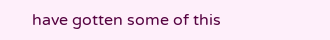have gotten some of this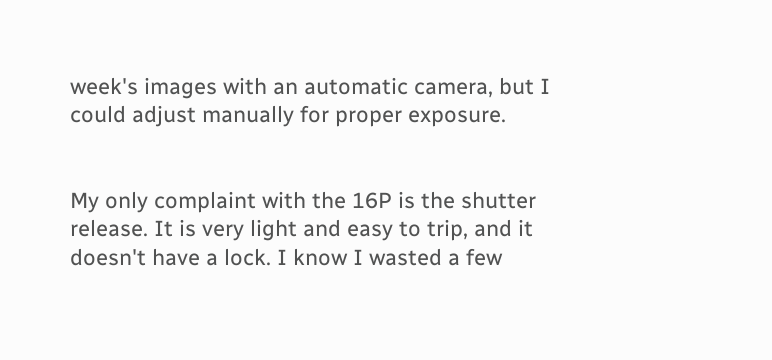week's images with an automatic camera, but I could adjust manually for proper exposure.


My only complaint with the 16P is the shutter release. It is very light and easy to trip, and it doesn't have a lock. I know I wasted a few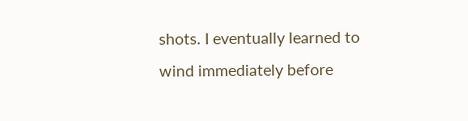shots. I eventually learned to wind immediately before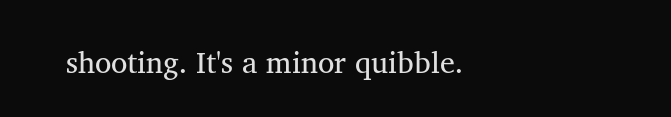shooting. It's a minor quibble.